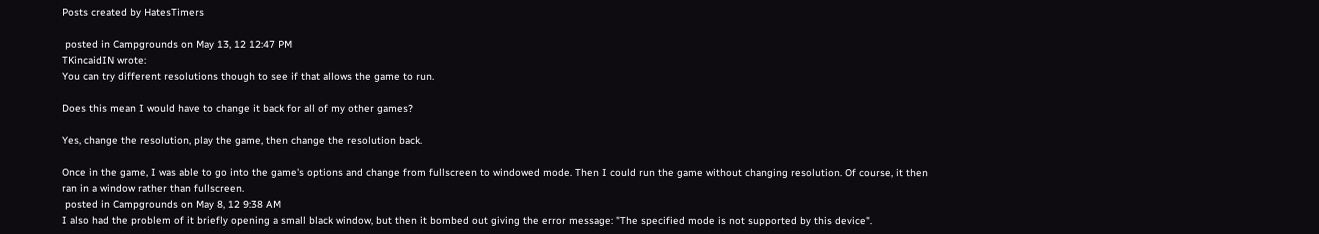Posts created by HatesTimers

 posted in Campgrounds on May 13, 12 12:47 PM
TKincaidIN wrote:
You can try different resolutions though to see if that allows the game to run.

Does this mean I would have to change it back for all of my other games?

Yes, change the resolution, play the game, then change the resolution back.

Once in the game, I was able to go into the game's options and change from fullscreen to windowed mode. Then I could run the game without changing resolution. Of course, it then ran in a window rather than fullscreen.
 posted in Campgrounds on May 8, 12 9:38 AM
I also had the problem of it briefly opening a small black window, but then it bombed out giving the error message: "The specified mode is not supported by this device".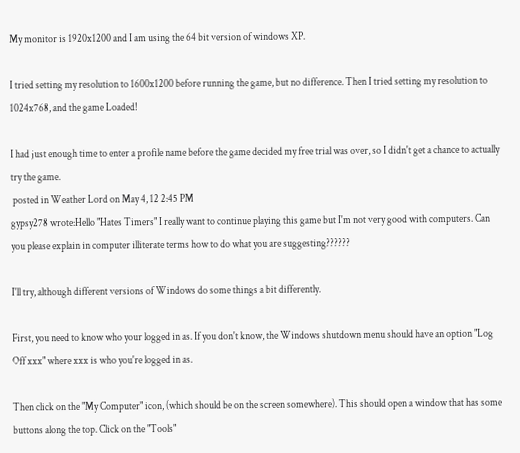My monitor is 1920x1200 and I am using the 64 bit version of windows XP.

I tried setting my resolution to 1600x1200 before running the game, but no difference. Then I tried setting my resolution to 1024x768, and the game Loaded!

I had just enough time to enter a profile name before the game decided my free trial was over, so I didn't get a chance to actually try the game.
 posted in Weather Lord on May 4, 12 2:45 PM
gypsy278 wrote:Hello "Hates Timers" I really want to continue playing this game but I'm not very good with computers. Can you please explain in computer illiterate terms how to do what you are suggesting??????

I'll try, although different versions of Windows do some things a bit differently.

First, you need to know who your logged in as. If you don't know, the Windows shutdown menu should have an option "Log Off xxx" where xxx is who you're logged in as.

Then click on the "My Computer" icon, (which should be on the screen somewhere). This should open a window that has some buttons along the top. Click on the "Tools"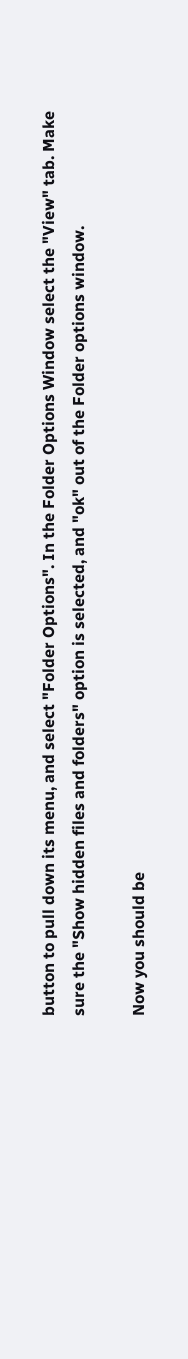button to pull down its menu, and select "Folder Options". In the Folder Options Window select the "View" tab. Make sure the "Show hidden files and folders" option is selected, and "ok" out of the Folder options window.

Now you should be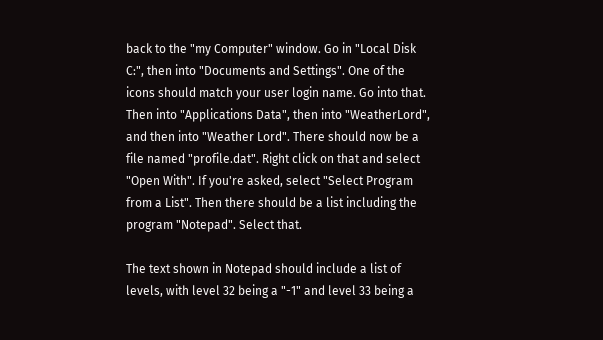back to the "my Computer" window. Go in "Local Disk C:", then into "Documents and Settings". One of the icons should match your user login name. Go into that. Then into "Applications Data", then into "WeatherLord", and then into "Weather Lord". There should now be a file named "profile.dat". Right click on that and select "Open With". If you're asked, select "Select Program from a List". Then there should be a list including the program "Notepad". Select that.

The text shown in Notepad should include a list of levels, with level 32 being a "-1" and level 33 being a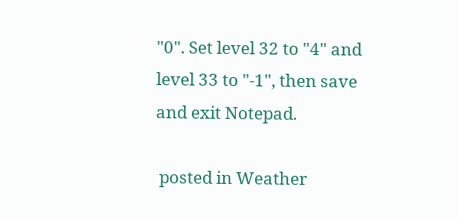"0". Set level 32 to "4" and level 33 to "-1", then save and exit Notepad.

 posted in Weather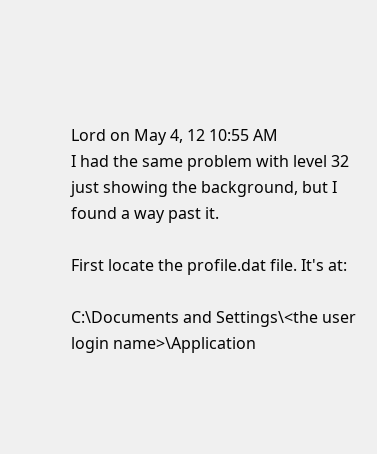Lord on May 4, 12 10:55 AM
I had the same problem with level 32 just showing the background, but I found a way past it.

First locate the profile.dat file. It's at:

C:\Documents and Settings\<the user login name>\Application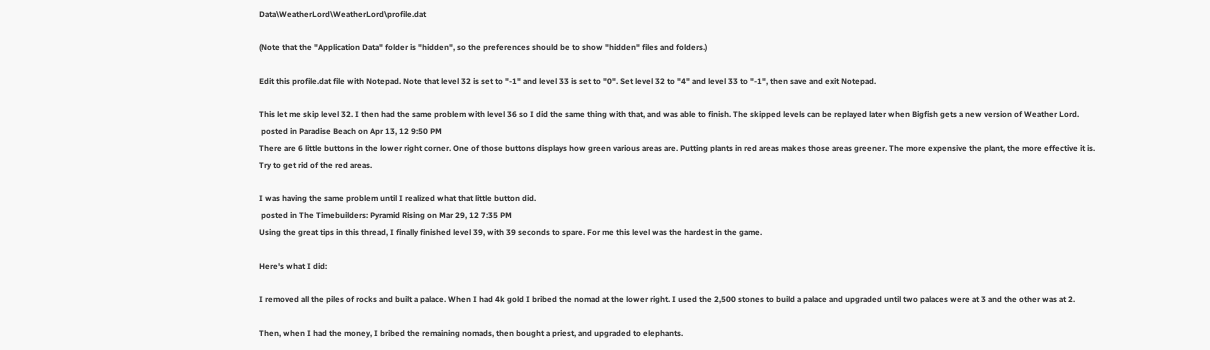Data\WeatherLord\WeatherLord\profile.dat

(Note that the "Application Data" folder is "hidden", so the preferences should be to show "hidden" files and folders.)

Edit this profile.dat file with Notepad. Note that level 32 is set to "-1" and level 33 is set to "0". Set level 32 to "4" and level 33 to "-1", then save and exit Notepad.

This let me skip level 32. I then had the same problem with level 36 so I did the same thing with that, and was able to finish. The skipped levels can be replayed later when Bigfish gets a new version of Weather Lord.
 posted in Paradise Beach on Apr 13, 12 9:50 PM
There are 6 little buttons in the lower right corner. One of those buttons displays how green various areas are. Putting plants in red areas makes those areas greener. The more expensive the plant, the more effective it is. Try to get rid of the red areas.

I was having the same problem until I realized what that little button did.
 posted in The Timebuilders: Pyramid Rising on Mar 29, 12 7:35 PM
Using the great tips in this thread, I finally finished level 39, with 39 seconds to spare. For me this level was the hardest in the game.

Here's what I did:

I removed all the piles of rocks and built a palace. When I had 4k gold I bribed the nomad at the lower right. I used the 2,500 stones to build a palace and upgraded until two palaces were at 3 and the other was at 2.

Then, when I had the money, I bribed the remaining nomads, then bought a priest, and upgraded to elephants.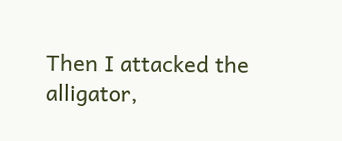Then I attacked the alligator,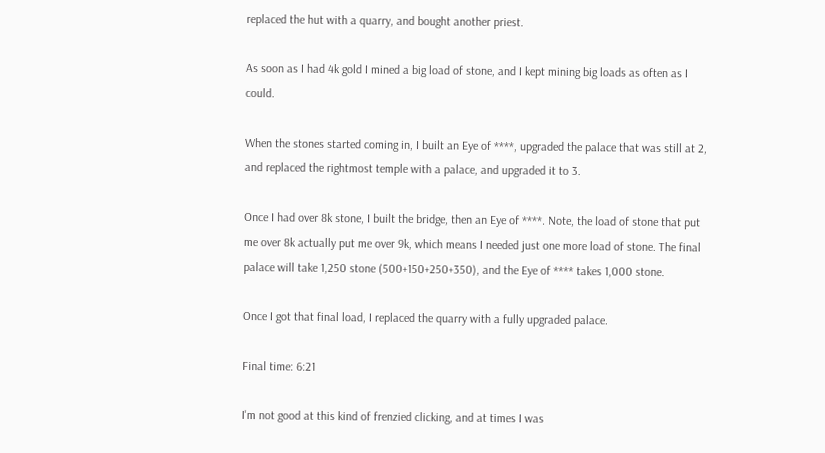replaced the hut with a quarry, and bought another priest.

As soon as I had 4k gold I mined a big load of stone, and I kept mining big loads as often as I could.

When the stones started coming in, I built an Eye of ****, upgraded the palace that was still at 2, and replaced the rightmost temple with a palace, and upgraded it to 3.

Once I had over 8k stone, I built the bridge, then an Eye of ****. Note, the load of stone that put me over 8k actually put me over 9k, which means I needed just one more load of stone. The final palace will take 1,250 stone (500+150+250+350), and the Eye of **** takes 1,000 stone.

Once I got that final load, I replaced the quarry with a fully upgraded palace.

Final time: 6:21

I'm not good at this kind of frenzied clicking, and at times I was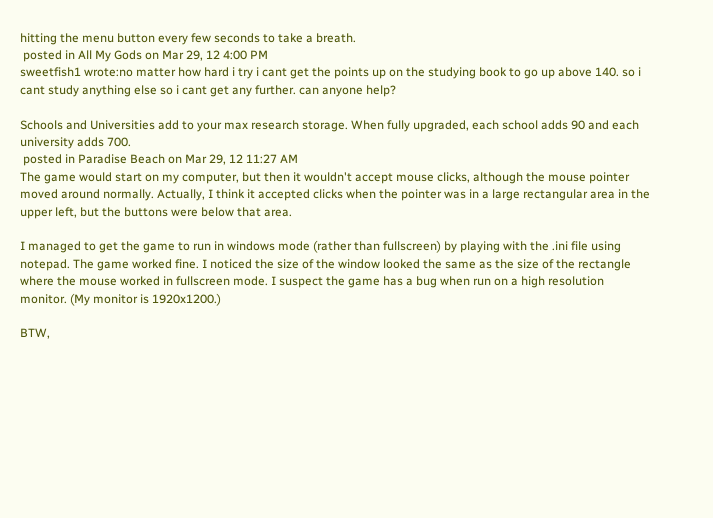hitting the menu button every few seconds to take a breath.
 posted in All My Gods on Mar 29, 12 4:00 PM
sweetfish1 wrote:no matter how hard i try i cant get the points up on the studying book to go up above 140. so i cant study anything else so i cant get any further. can anyone help?

Schools and Universities add to your max research storage. When fully upgraded, each school adds 90 and each university adds 700.
 posted in Paradise Beach on Mar 29, 12 11:27 AM
The game would start on my computer, but then it wouldn't accept mouse clicks, although the mouse pointer moved around normally. Actually, I think it accepted clicks when the pointer was in a large rectangular area in the upper left, but the buttons were below that area.

I managed to get the game to run in windows mode (rather than fullscreen) by playing with the .ini file using notepad. The game worked fine. I noticed the size of the window looked the same as the size of the rectangle where the mouse worked in fullscreen mode. I suspect the game has a bug when run on a high resolution monitor. (My monitor is 1920x1200.)

BTW,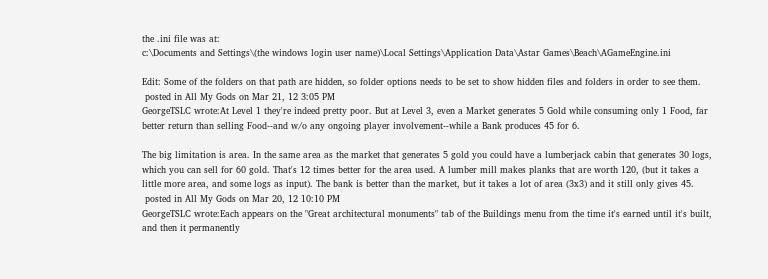the .ini file was at:
c:\Documents and Settings\(the windows login user name)\Local Settings\Application Data\Astar Games\Beach\AGameEngine.ini

Edit: Some of the folders on that path are hidden, so folder options needs to be set to show hidden files and folders in order to see them.
 posted in All My Gods on Mar 21, 12 3:05 PM
GeorgeTSLC wrote:At Level 1 they're indeed pretty poor. But at Level 3, even a Market generates 5 Gold while consuming only 1 Food, far better return than selling Food--and w/o any ongoing player involvement--while a Bank produces 45 for 6.

The big limitation is area. In the same area as the market that generates 5 gold you could have a lumberjack cabin that generates 30 logs, which you can sell for 60 gold. That's 12 times better for the area used. A lumber mill makes planks that are worth 120, (but it takes a little more area, and some logs as input). The bank is better than the market, but it takes a lot of area (3x3) and it still only gives 45.
 posted in All My Gods on Mar 20, 12 10:10 PM
GeorgeTSLC wrote:Each appears on the "Great architectural monuments" tab of the Buildings menu from the time it's earned until it's built, and then it permanently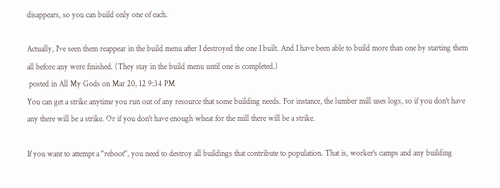disappears, so you can build only one of each.

Actually, I've seen them reappear in the build menu after I destroyed the one I built. And I have been able to build more than one by starting them all before any were finished. (They stay in the build menu until one is completed.)
 posted in All My Gods on Mar 20, 12 9:34 PM
You can get a strike anytime you run out of any resource that some building needs. For instance, the lumber mill uses logs, so if you don't have any there will be a strike. Or if you don't have enough wheat for the mill there will be a strike.

If you want to attempt a "reboot", you need to destroy all buildings that contribute to population. That is, worker's camps and any building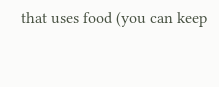that uses food (you can keep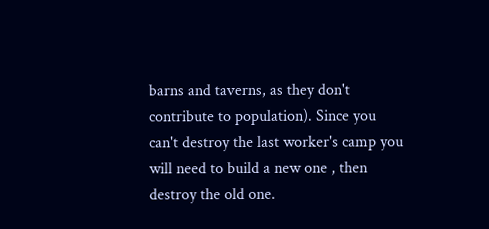barns and taverns, as they don't contribute to population). Since you can't destroy the last worker's camp you will need to build a new one , then destroy the old one.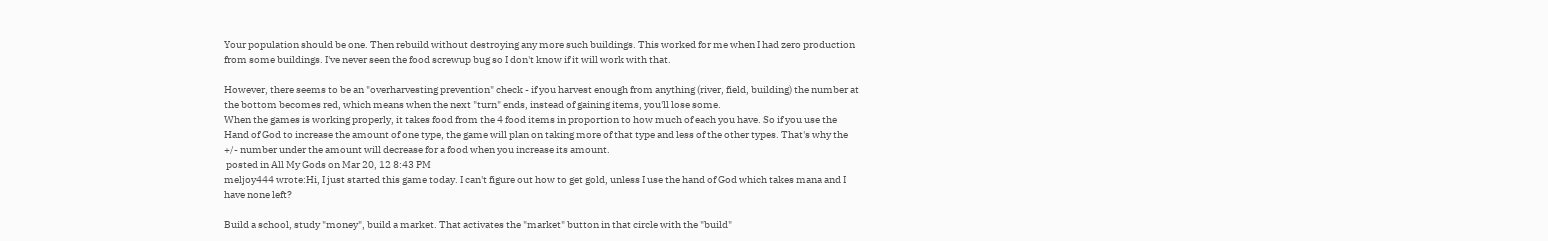Your population should be one. Then rebuild without destroying any more such buildings. This worked for me when I had zero production from some buildings. I've never seen the food screwup bug so I don't know if it will work with that.

However, there seems to be an "overharvesting prevention" check - if you harvest enough from anything (river, field, building) the number at the bottom becomes red, which means when the next "turn" ends, instead of gaining items, you'll lose some.
When the games is working properly, it takes food from the 4 food items in proportion to how much of each you have. So if you use the Hand of God to increase the amount of one type, the game will plan on taking more of that type and less of the other types. That's why the +/- number under the amount will decrease for a food when you increase its amount.
 posted in All My Gods on Mar 20, 12 8:43 PM
meljoy444 wrote:Hi, I just started this game today. I can't figure out how to get gold, unless I use the hand of God which takes mana and I have none left?

Build a school, study "money", build a market. That activates the "market" button in that circle with the "build"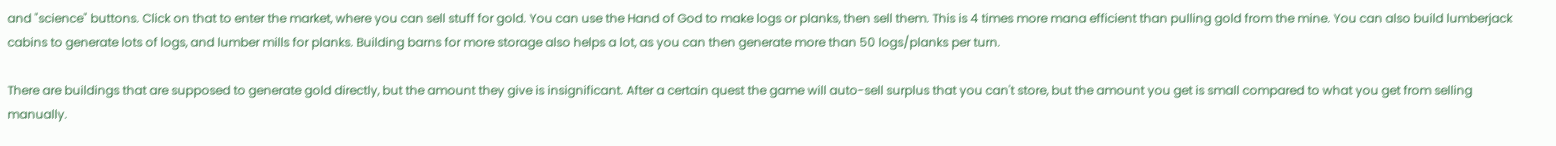and "science" buttons. Click on that to enter the market, where you can sell stuff for gold. You can use the Hand of God to make logs or planks, then sell them. This is 4 times more mana efficient than pulling gold from the mine. You can also build lumberjack cabins to generate lots of logs, and lumber mills for planks. Building barns for more storage also helps a lot, as you can then generate more than 50 logs/planks per turn.

There are buildings that are supposed to generate gold directly, but the amount they give is insignificant. After a certain quest the game will auto-sell surplus that you can't store, but the amount you get is small compared to what you get from selling manually.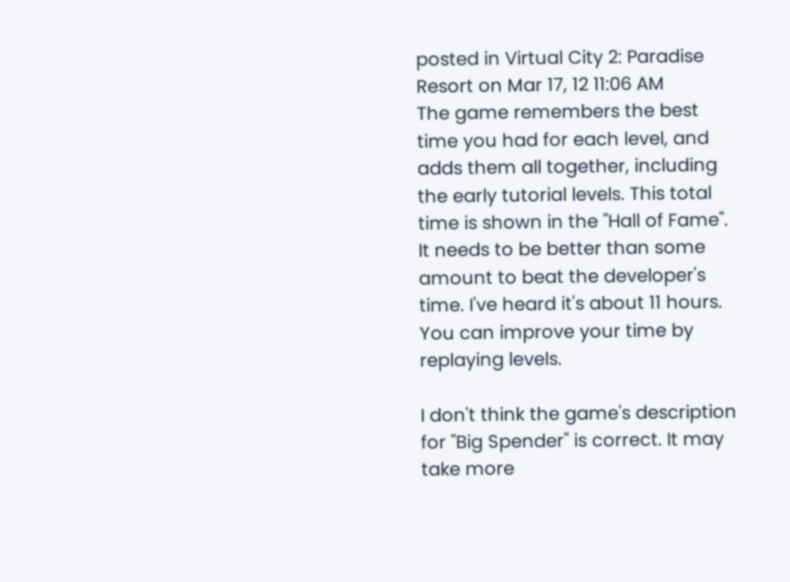posted in Virtual City 2: Paradise Resort on Mar 17, 12 11:06 AM
The game remembers the best time you had for each level, and adds them all together, including the early tutorial levels. This total time is shown in the "Hall of Fame". It needs to be better than some amount to beat the developer's time. I've heard it's about 11 hours. You can improve your time by replaying levels.

I don't think the game's description for "Big Spender" is correct. It may take more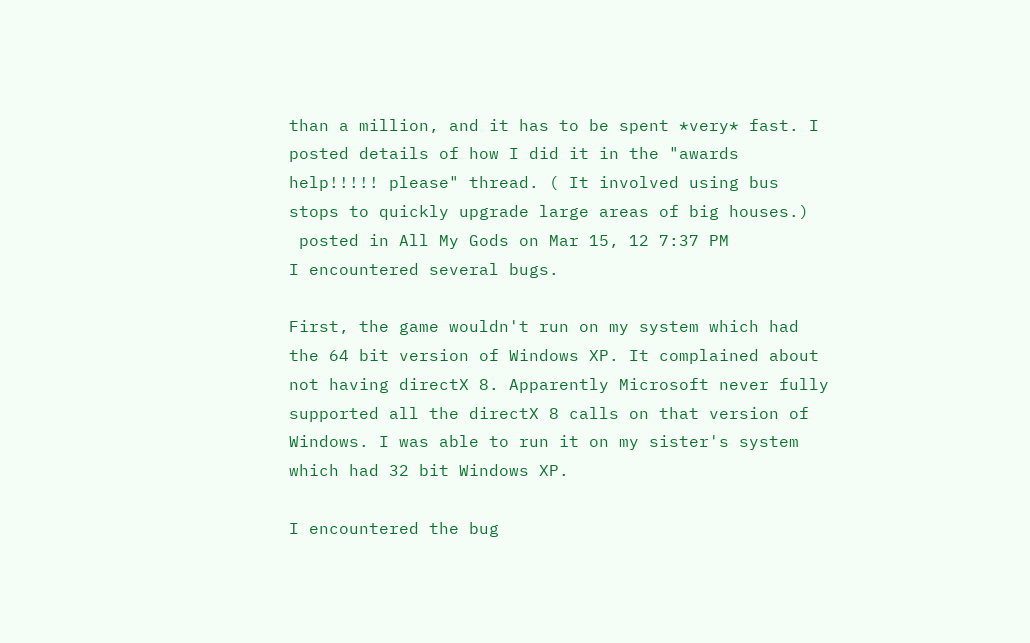than a million, and it has to be spent *very* fast. I posted details of how I did it in the "awards help!!!!! please" thread. ( It involved using bus stops to quickly upgrade large areas of big houses.)
 posted in All My Gods on Mar 15, 12 7:37 PM
I encountered several bugs.

First, the game wouldn't run on my system which had the 64 bit version of Windows XP. It complained about not having directX 8. Apparently Microsoft never fully supported all the directX 8 calls on that version of Windows. I was able to run it on my sister's system which had 32 bit Windows XP.

I encountered the bug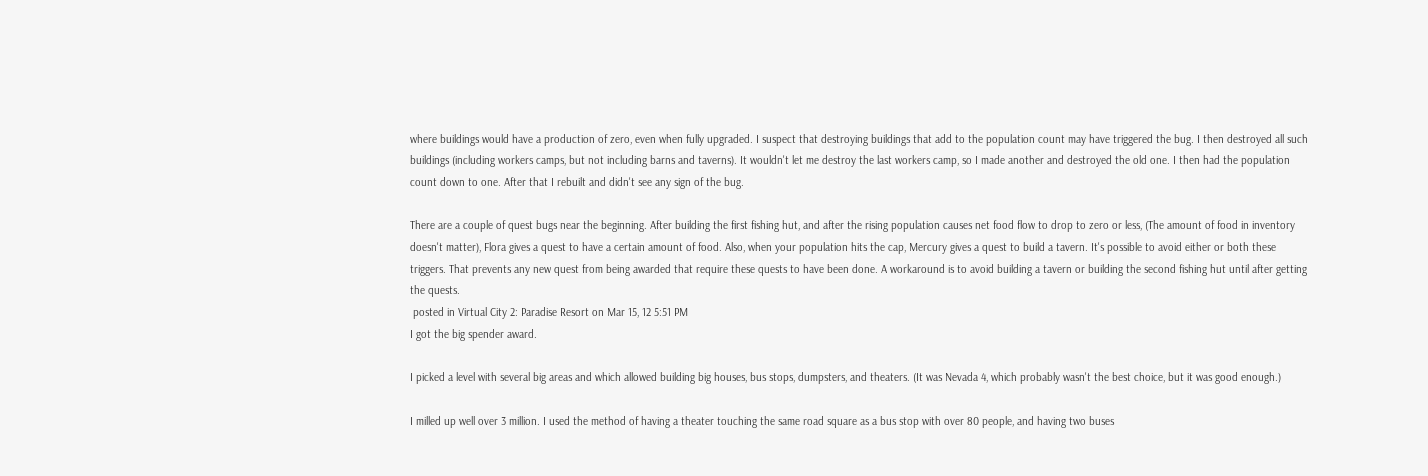where buildings would have a production of zero, even when fully upgraded. I suspect that destroying buildings that add to the population count may have triggered the bug. I then destroyed all such buildings (including workers camps, but not including barns and taverns). It wouldn't let me destroy the last workers camp, so I made another and destroyed the old one. I then had the population count down to one. After that I rebuilt and didn't see any sign of the bug.

There are a couple of quest bugs near the beginning. After building the first fishing hut, and after the rising population causes net food flow to drop to zero or less, (The amount of food in inventory doesn't matter), Flora gives a quest to have a certain amount of food. Also, when your population hits the cap, Mercury gives a quest to build a tavern. It's possible to avoid either or both these triggers. That prevents any new quest from being awarded that require these quests to have been done. A workaround is to avoid building a tavern or building the second fishing hut until after getting the quests.
 posted in Virtual City 2: Paradise Resort on Mar 15, 12 5:51 PM
I got the big spender award.

I picked a level with several big areas and which allowed building big houses, bus stops, dumpsters, and theaters. (It was Nevada 4, which probably wasn't the best choice, but it was good enough.)

I milled up well over 3 million. I used the method of having a theater touching the same road square as a bus stop with over 80 people, and having two buses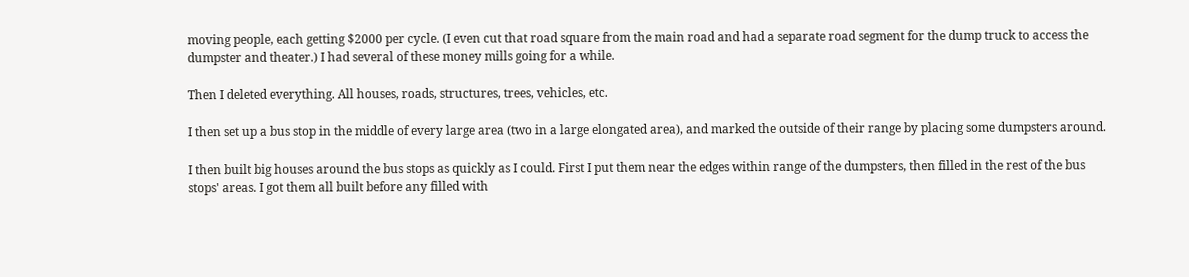moving people, each getting $2000 per cycle. (I even cut that road square from the main road and had a separate road segment for the dump truck to access the dumpster and theater.) I had several of these money mills going for a while.

Then I deleted everything. All houses, roads, structures, trees, vehicles, etc.

I then set up a bus stop in the middle of every large area (two in a large elongated area), and marked the outside of their range by placing some dumpsters around.

I then built big houses around the bus stops as quickly as I could. First I put them near the edges within range of the dumpsters, then filled in the rest of the bus stops' areas. I got them all built before any filled with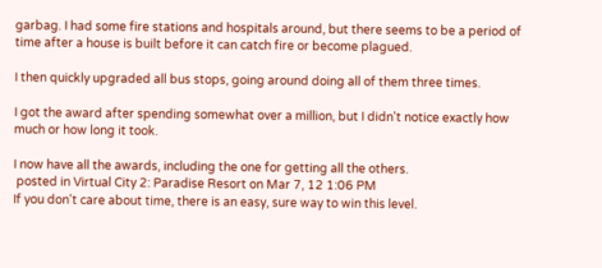garbag. I had some fire stations and hospitals around, but there seems to be a period of time after a house is built before it can catch fire or become plagued.

I then quickly upgraded all bus stops, going around doing all of them three times.

I got the award after spending somewhat over a million, but I didn't notice exactly how much or how long it took.

I now have all the awards, including the one for getting all the others.
 posted in Virtual City 2: Paradise Resort on Mar 7, 12 1:06 PM
If you don't care about time, there is an easy, sure way to win this level.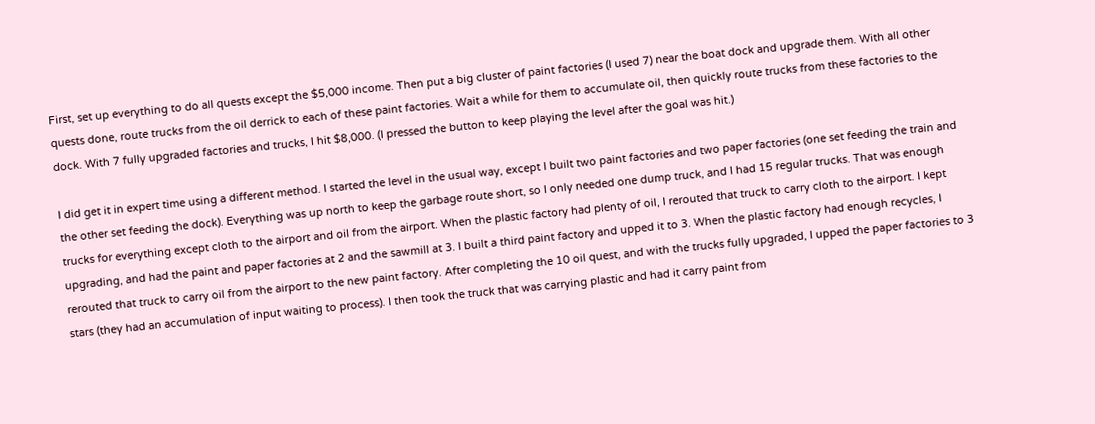First, set up everything to do all quests except the $5,000 income. Then put a big cluster of paint factories (I used 7) near the boat dock and upgrade them. With all other quests done, route trucks from the oil derrick to each of these paint factories. Wait a while for them to accumulate oil, then quickly route trucks from these factories to the dock. With 7 fully upgraded factories and trucks, I hit $8,000. (I pressed the button to keep playing the level after the goal was hit.)

I did get it in expert time using a different method. I started the level in the usual way, except I built two paint factories and two paper factories (one set feeding the train and the other set feeding the dock). Everything was up north to keep the garbage route short, so I only needed one dump truck, and I had 15 regular trucks. That was enough trucks for everything except cloth to the airport and oil from the airport. When the plastic factory had plenty of oil, I rerouted that truck to carry cloth to the airport. I kept upgrading, and had the paint and paper factories at 2 and the sawmill at 3. I built a third paint factory and upped it to 3. When the plastic factory had enough recycles, I rerouted that truck to carry oil from the airport to the new paint factory. After completing the 10 oil quest, and with the trucks fully upgraded, I upped the paper factories to 3 stars (they had an accumulation of input waiting to process). I then took the truck that was carrying plastic and had it carry paint from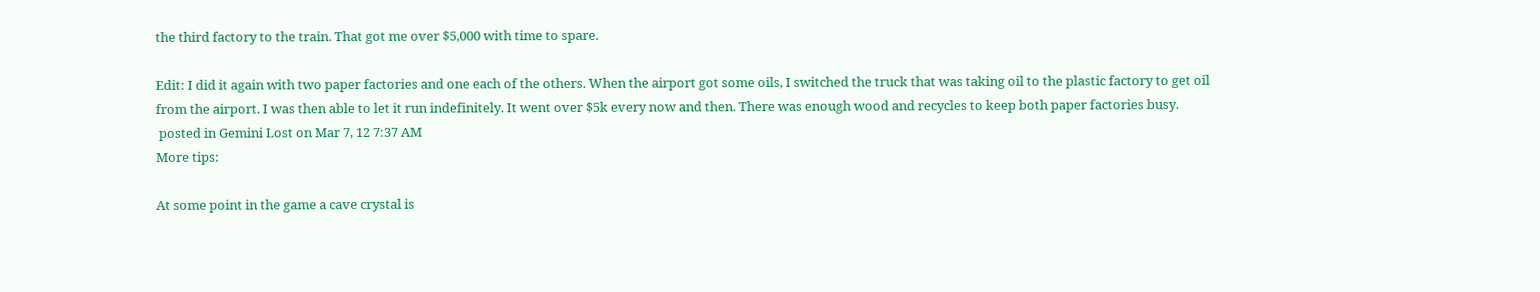the third factory to the train. That got me over $5,000 with time to spare.

Edit: I did it again with two paper factories and one each of the others. When the airport got some oils, I switched the truck that was taking oil to the plastic factory to get oil from the airport. I was then able to let it run indefinitely. It went over $5k every now and then. There was enough wood and recycles to keep both paper factories busy.
 posted in Gemini Lost on Mar 7, 12 7:37 AM
More tips:

At some point in the game a cave crystal is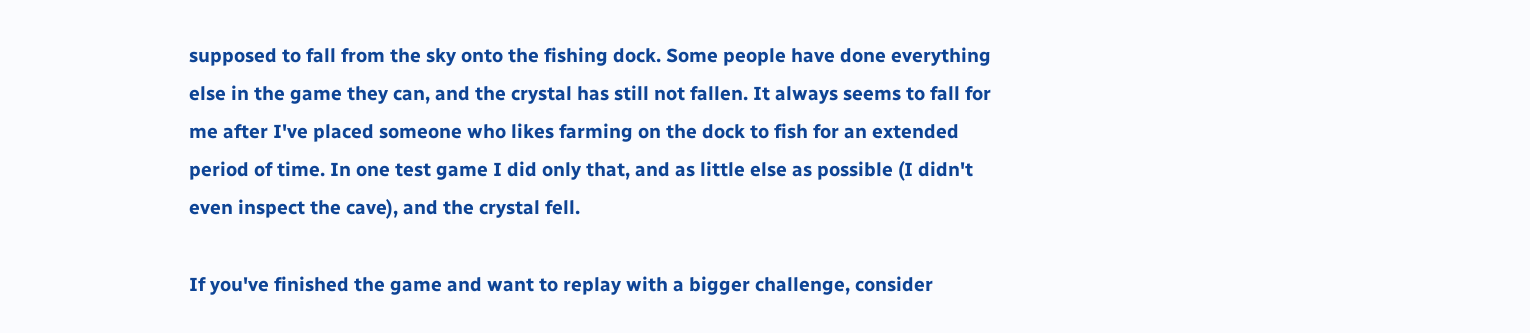supposed to fall from the sky onto the fishing dock. Some people have done everything else in the game they can, and the crystal has still not fallen. It always seems to fall for me after I've placed someone who likes farming on the dock to fish for an extended period of time. In one test game I did only that, and as little else as possible (I didn't even inspect the cave), and the crystal fell.

If you've finished the game and want to replay with a bigger challenge, consider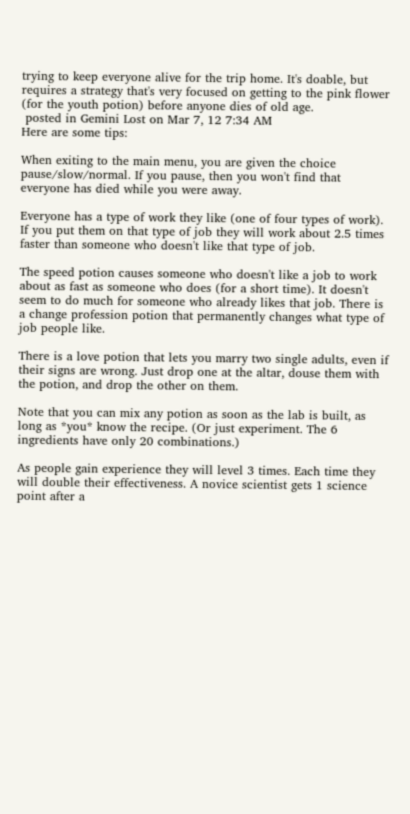trying to keep everyone alive for the trip home. It's doable, but requires a strategy that's very focused on getting to the pink flower (for the youth potion) before anyone dies of old age.
 posted in Gemini Lost on Mar 7, 12 7:34 AM
Here are some tips:

When exiting to the main menu, you are given the choice pause/slow/normal. If you pause, then you won't find that everyone has died while you were away.

Everyone has a type of work they like (one of four types of work). If you put them on that type of job they will work about 2.5 times faster than someone who doesn't like that type of job.

The speed potion causes someone who doesn't like a job to work about as fast as someone who does (for a short time). It doesn't seem to do much for someone who already likes that job. There is a change profession potion that permanently changes what type of job people like.

There is a love potion that lets you marry two single adults, even if their signs are wrong. Just drop one at the altar, douse them with the potion, and drop the other on them.

Note that you can mix any potion as soon as the lab is built, as long as *you* know the recipe. (Or just experiment. The 6 ingredients have only 20 combinations.)

As people gain experience they will level 3 times. Each time they will double their effectiveness. A novice scientist gets 1 science point after a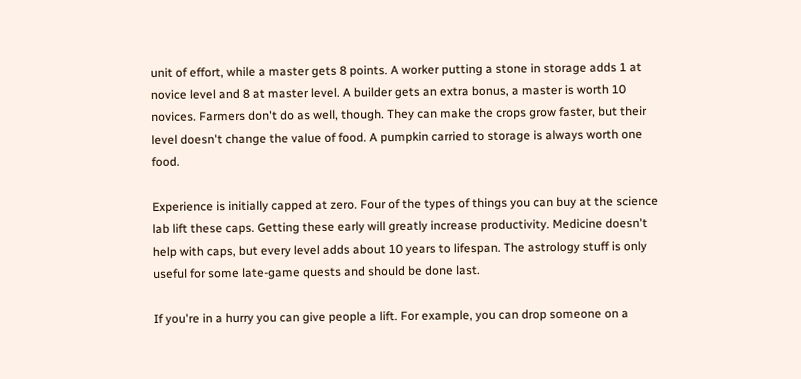unit of effort, while a master gets 8 points. A worker putting a stone in storage adds 1 at novice level and 8 at master level. A builder gets an extra bonus, a master is worth 10 novices. Farmers don't do as well, though. They can make the crops grow faster, but their level doesn't change the value of food. A pumpkin carried to storage is always worth one food.

Experience is initially capped at zero. Four of the types of things you can buy at the science lab lift these caps. Getting these early will greatly increase productivity. Medicine doesn't help with caps, but every level adds about 10 years to lifespan. The astrology stuff is only useful for some late-game quests and should be done last.

If you're in a hurry you can give people a lift. For example, you can drop someone on a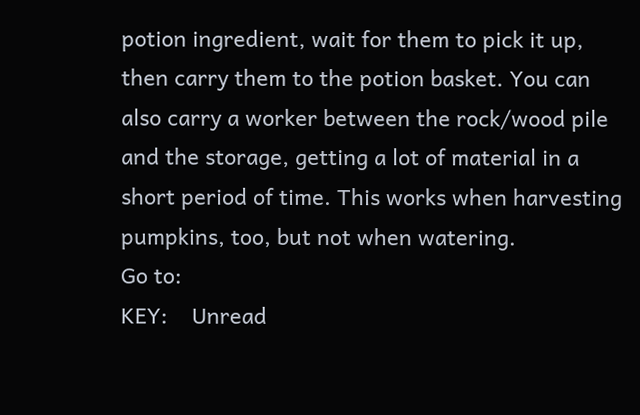potion ingredient, wait for them to pick it up, then carry them to the potion basket. You can also carry a worker between the rock/wood pile and the storage, getting a lot of material in a short period of time. This works when harvesting pumpkins, too, but not when watering.
Go to:
KEY:    Unread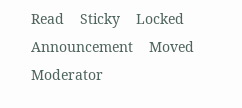Read    Sticky    Locked    Announcement    Moved    Moderator